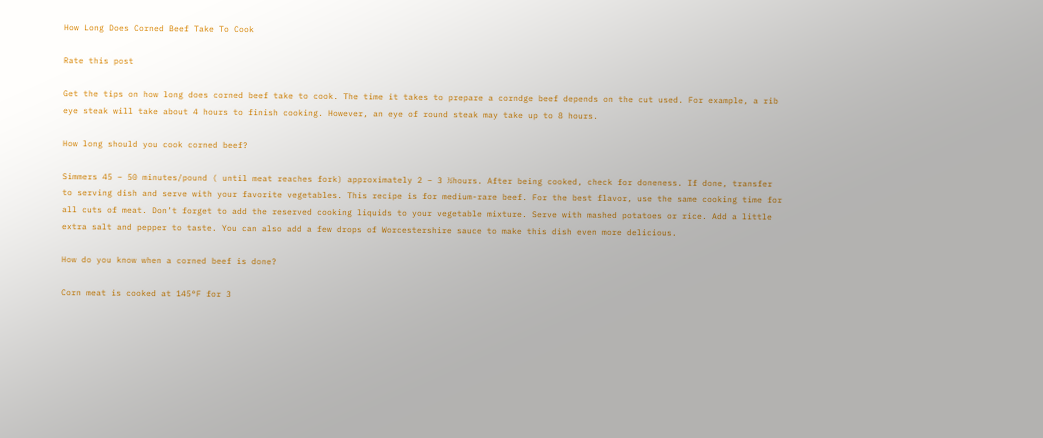How Long Does Corned Beef Take To Cook

Rate this post

Get the tips on how long does corned beef take to cook. The time it takes to prepare a corndge beef depends on the cut used. For example, a rib eye steak will take about 4 hours to finish cooking. However, an eye of round steak may take up to 8 hours.

How long should you cook corned beef?

Simmers 45 – 50 minutes/pound ( until meat reaches fork) approximately 2 – 3 ½hours. After being cooked, check for doneness. If done, transfer to serving dish and serve with your favorite vegetables. This recipe is for medium-rare beef. For the best flavor, use the same cooking time for all cuts of meat. Don’t forget to add the reserved cooking liquids to your vegetable mixture. Serve with mashed potatoes or rice. Add a little extra salt and pepper to taste. You can also add a few drops of Worcestershire sauce to make this dish even more delicious.

How do you know when a corned beef is done?

Corn meat is cooked at 145°F for 3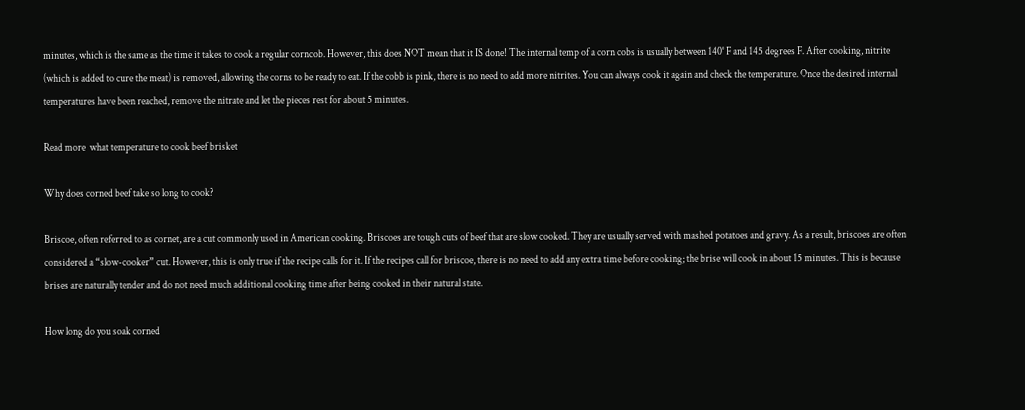minutes, which is the same as the time it takes to cook a regular corncob. However, this does NOT mean that it IS done! The internal temp of a corn cobs is usually between 140° F and 145 degrees F. After cooking, nitrite (which is added to cure the meat) is removed, allowing the corns to be ready to eat. If the cobb is pink, there is no need to add more nitrites. You can always cook it again and check the temperature. Once the desired internal temperatures have been reached, remove the nitrate and let the pieces rest for about 5 minutes.

Read more  what temperature to cook beef brisket

Why does corned beef take so long to cook?

Briscoe, often referred to as cornet, are a cut commonly used in American cooking. Briscoes are tough cuts of beef that are slow cooked. They are usually served with mashed potatoes and gravy. As a result, briscoes are often considered a “slow-cooker” cut. However, this is only true if the recipe calls for it. If the recipes call for briscoe, there is no need to add any extra time before cooking; the brise will cook in about 15 minutes. This is because brises are naturally tender and do not need much additional cooking time after being cooked in their natural state.

How long do you soak corned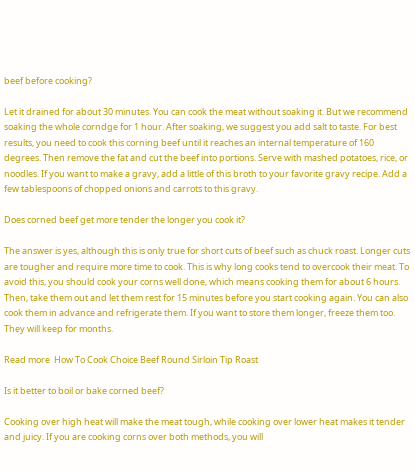beef before cooking?

Let it drained for about 30 minutes. You can cook the meat without soaking it. But we recommend soaking the whole corndge for 1 hour. After soaking, we suggest you add salt to taste. For best results, you need to cook this corning beef until it reaches an internal temperature of 160 degrees. Then remove the fat and cut the beef into portions. Serve with mashed potatoes, rice, or noodles. If you want to make a gravy, add a little of this broth to your favorite gravy recipe. Add a few tablespoons of chopped onions and carrots to this gravy.

Does corned beef get more tender the longer you cook it?

The answer is yes, although this is only true for short cuts of beef such as chuck roast. Longer cuts are tougher and require more time to cook. This is why long cooks tend to overcook their meat. To avoid this, you should cook your corns well done, which means cooking them for about 6 hours. Then, take them out and let them rest for 15 minutes before you start cooking again. You can also cook them in advance and refrigerate them. If you want to store them longer, freeze them too. They will keep for months.

Read more  How To Cook Choice Beef Round Sirloin Tip Roast

Is it better to boil or bake corned beef?

Cooking over high heat will make the meat tough, while cooking over lower heat makes it tender and juicy. If you are cooking corns over both methods, you will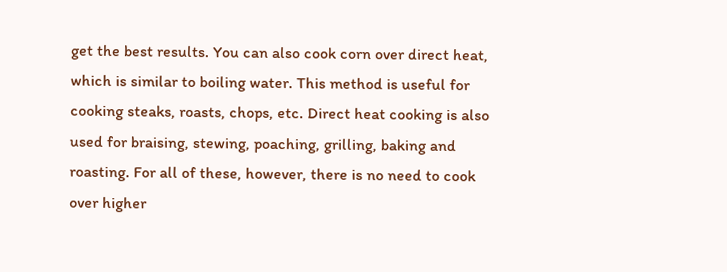get the best results. You can also cook corn over direct heat, which is similar to boiling water. This method is useful for cooking steaks, roasts, chops, etc. Direct heat cooking is also used for braising, stewing, poaching, grilling, baking and roasting. For all of these, however, there is no need to cook over higher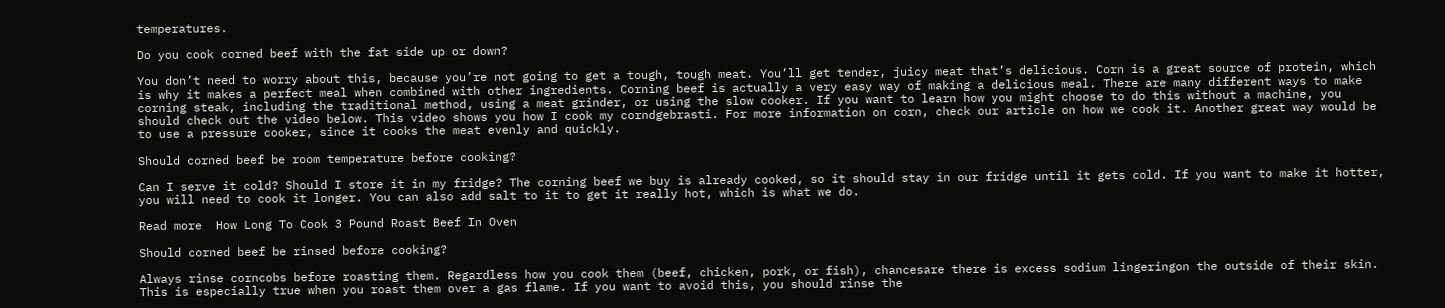temperatures.

Do you cook corned beef with the fat side up or down?

You don’t need to worry about this, because you’re not going to get a tough, tough meat. You’ll get tender, juicy meat that’s delicious. Corn is a great source of protein, which is why it makes a perfect meal when combined with other ingredients. Corning beef is actually a very easy way of making a delicious meal. There are many different ways to make corning steak, including the traditional method, using a meat grinder, or using the slow cooker. If you want to learn how you might choose to do this without a machine, you should check out the video below. This video shows you how I cook my corndgebrasti. For more information on corn, check our article on how we cook it. Another great way would be to use a pressure cooker, since it cooks the meat evenly and quickly.

Should corned beef be room temperature before cooking?

Can I serve it cold? Should I store it in my fridge? The corning beef we buy is already cooked, so it should stay in our fridge until it gets cold. If you want to make it hotter, you will need to cook it longer. You can also add salt to it to get it really hot, which is what we do.

Read more  How Long To Cook 3 Pound Roast Beef In Oven

Should corned beef be rinsed before cooking?

Always rinse corncobs before roasting them. Regardless how you cook them (beef, chicken, pork, or fish), chancesare there is excess sodium lingeringon the outside of their skin. This is especially true when you roast them over a gas flame. If you want to avoid this, you should rinse the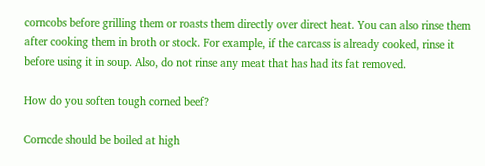corncobs before grilling them or roasts them directly over direct heat. You can also rinse them after cooking them in broth or stock. For example, if the carcass is already cooked, rinse it before using it in soup. Also, do not rinse any meat that has had its fat removed.

How do you soften tough corned beef?

Corncde should be boiled at high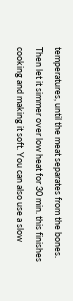temperatures, until the meat separates from the bones. Then let it simmer over low heat for 30 min. this finishes cooking and making it soft. You can also use a slow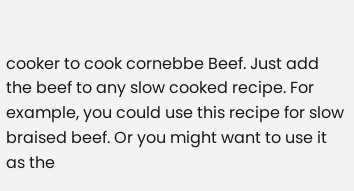cooker to cook cornebbe Beef. Just add the beef to any slow cooked recipe. For example, you could use this recipe for slow braised beef. Or you might want to use it as the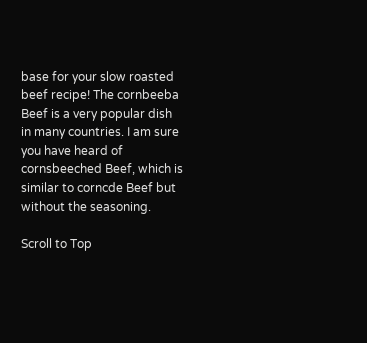base for your slow roasted beef recipe! The cornbeeba Beef is a very popular dish in many countries. I am sure you have heard of cornsbeeched Beef, which is similar to corncde Beef but without the seasoning.

Scroll to Top